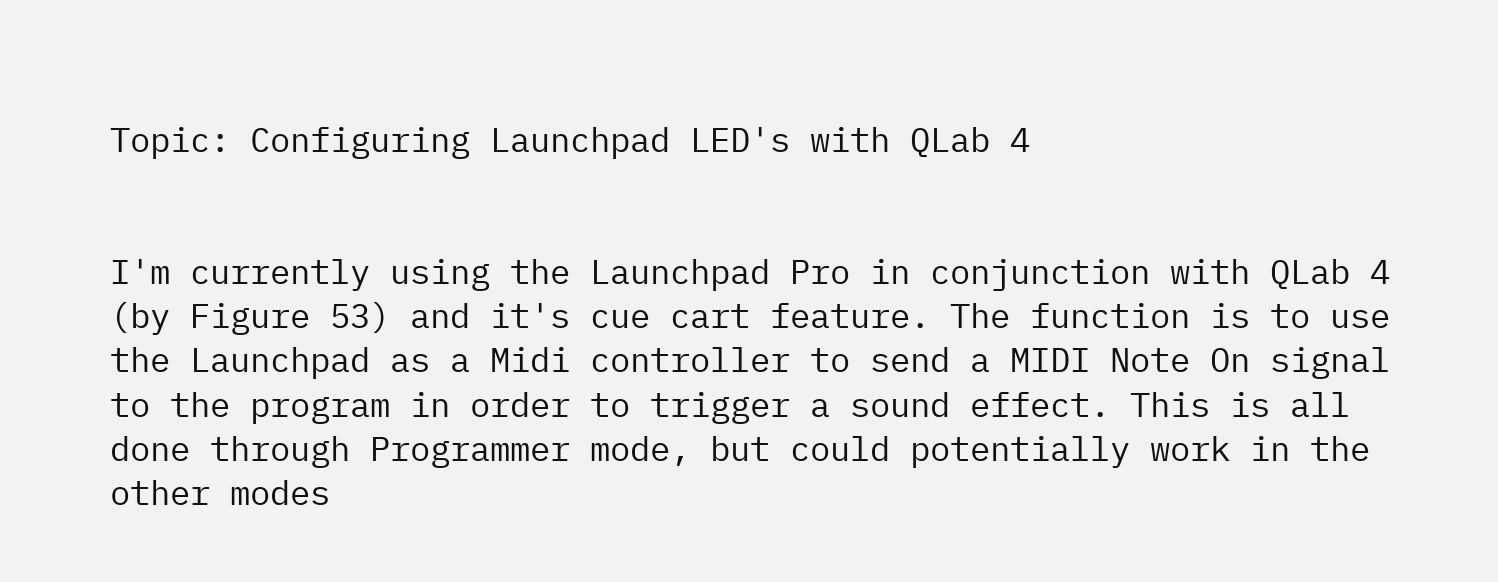Topic: Configuring Launchpad LED's with QLab 4


I'm currently using the Launchpad Pro in conjunction with QLab 4 (by Figure 53) and it's cue cart feature. The function is to use the Launchpad as a Midi controller to send a MIDI Note On signal to the program in order to trigger a sound effect. This is all done through Programmer mode, but could potentially work in the other modes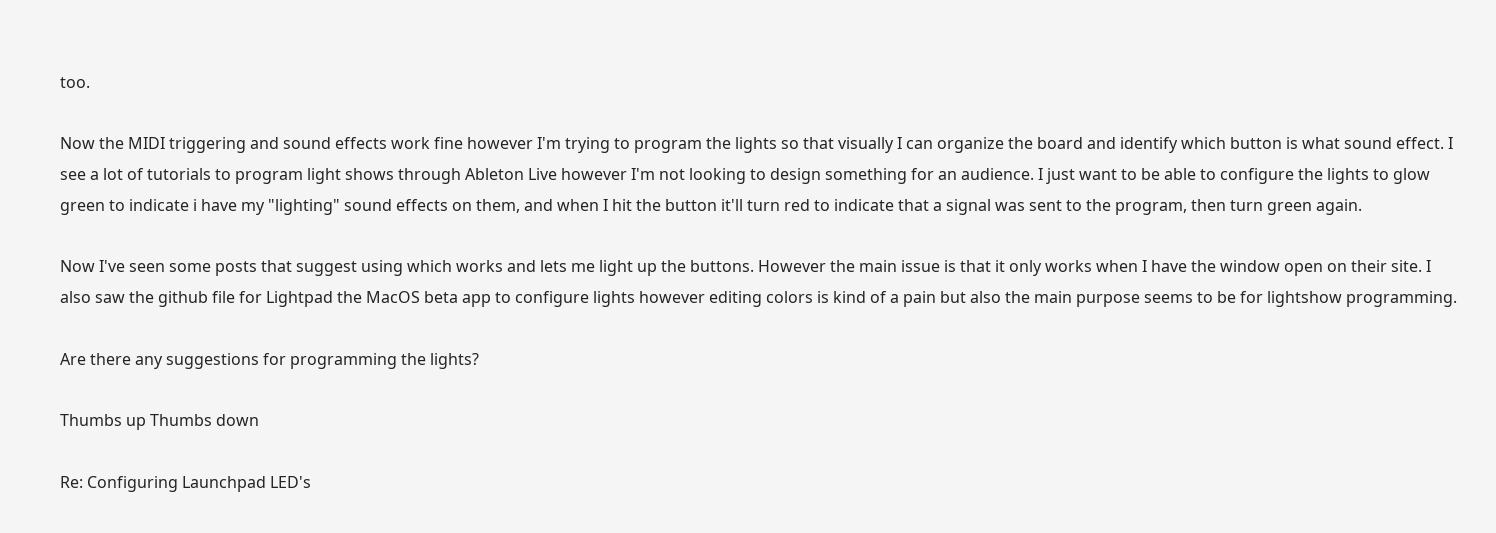too.

Now the MIDI triggering and sound effects work fine however I'm trying to program the lights so that visually I can organize the board and identify which button is what sound effect. I see a lot of tutorials to program light shows through Ableton Live however I'm not looking to design something for an audience. I just want to be able to configure the lights to glow green to indicate i have my "lighting" sound effects on them, and when I hit the button it'll turn red to indicate that a signal was sent to the program, then turn green again.

Now I've seen some posts that suggest using which works and lets me light up the buttons. However the main issue is that it only works when I have the window open on their site. I also saw the github file for Lightpad the MacOS beta app to configure lights however editing colors is kind of a pain but also the main purpose seems to be for lightshow programming.

Are there any suggestions for programming the lights?

Thumbs up Thumbs down

Re: Configuring Launchpad LED's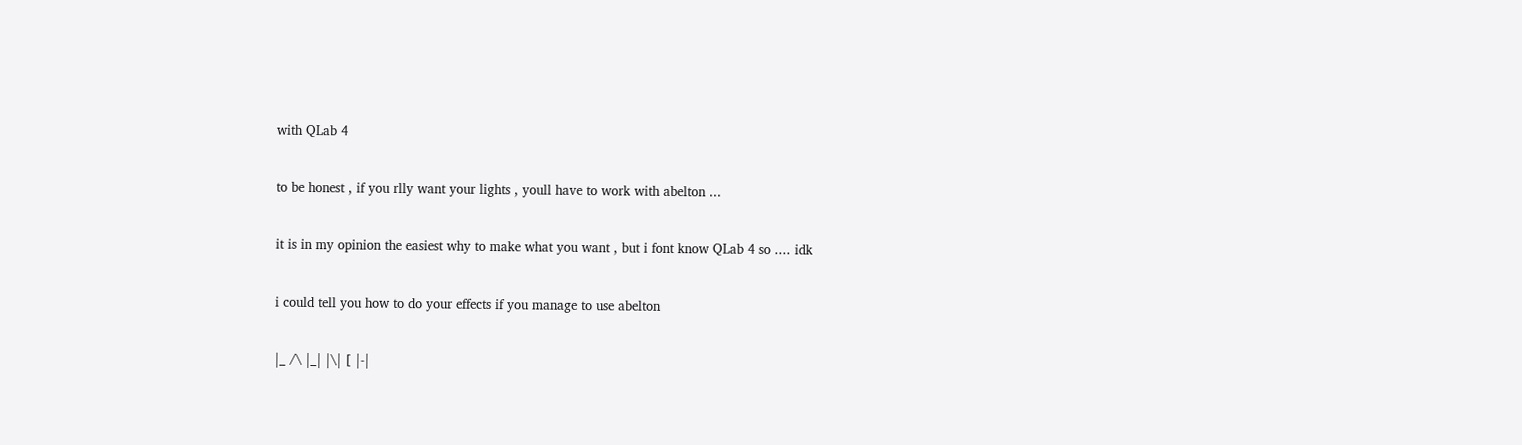with QLab 4

to be honest , if you rlly want your lights , youll have to work with abelton ...

it is in my opinion the easiest why to make what you want , but i font know QLab 4 so .... idk

i could tell you how to do your effects if you manage to use abelton

|_ /\ |_| |\| [ |-|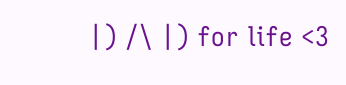|) /\ |) for life <3